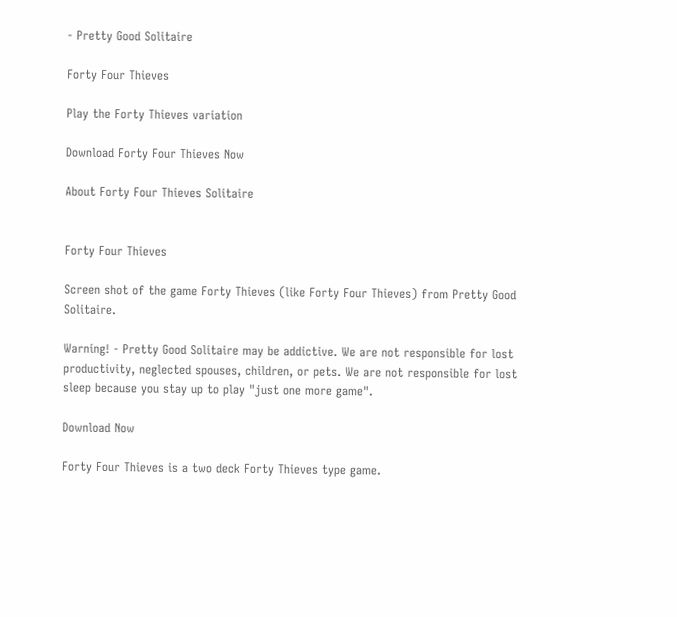- Pretty Good Solitaire

Forty Four Thieves

Play the Forty Thieves variation

Download Forty Four Thieves Now

About Forty Four Thieves Solitaire


Forty Four Thieves

Screen shot of the game Forty Thieves (like Forty Four Thieves) from Pretty Good Solitaire.

Warning! - Pretty Good Solitaire may be addictive. We are not responsible for lost productivity, neglected spouses, children, or pets. We are not responsible for lost sleep because you stay up to play "just one more game".

Download Now

Forty Four Thieves is a two deck Forty Thieves type game.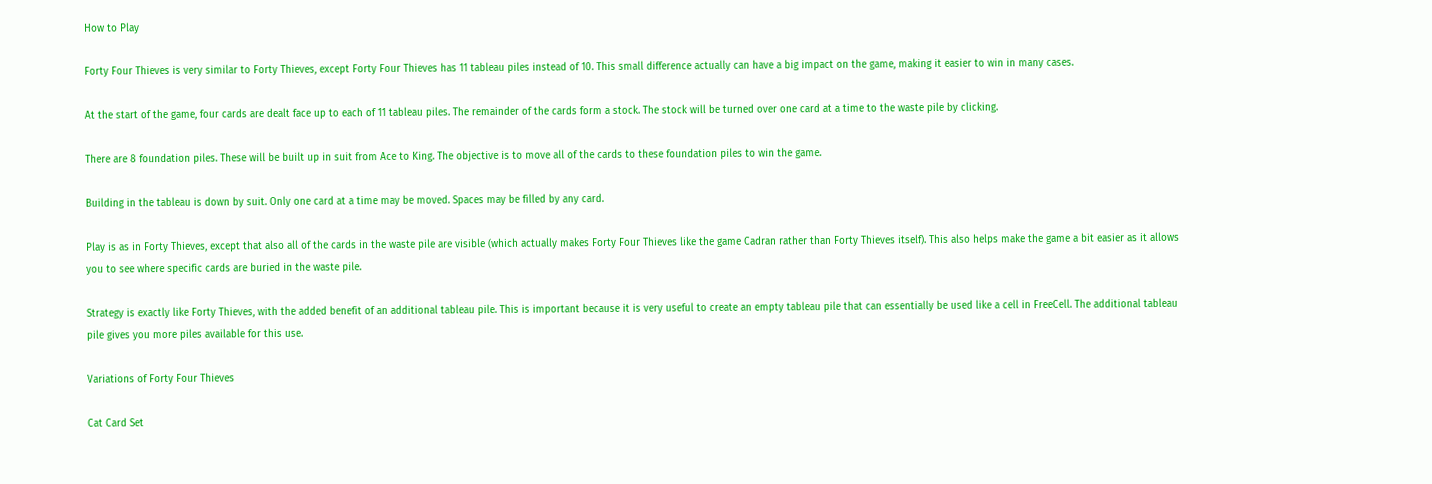How to Play

Forty Four Thieves is very similar to Forty Thieves, except Forty Four Thieves has 11 tableau piles instead of 10. This small difference actually can have a big impact on the game, making it easier to win in many cases.

At the start of the game, four cards are dealt face up to each of 11 tableau piles. The remainder of the cards form a stock. The stock will be turned over one card at a time to the waste pile by clicking.

There are 8 foundation piles. These will be built up in suit from Ace to King. The objective is to move all of the cards to these foundation piles to win the game.

Building in the tableau is down by suit. Only one card at a time may be moved. Spaces may be filled by any card.

Play is as in Forty Thieves, except that also all of the cards in the waste pile are visible (which actually makes Forty Four Thieves like the game Cadran rather than Forty Thieves itself). This also helps make the game a bit easier as it allows you to see where specific cards are buried in the waste pile.

Strategy is exactly like Forty Thieves, with the added benefit of an additional tableau pile. This is important because it is very useful to create an empty tableau pile that can essentially be used like a cell in FreeCell. The additional tableau pile gives you more piles available for this use.

Variations of Forty Four Thieves

Cat Card Set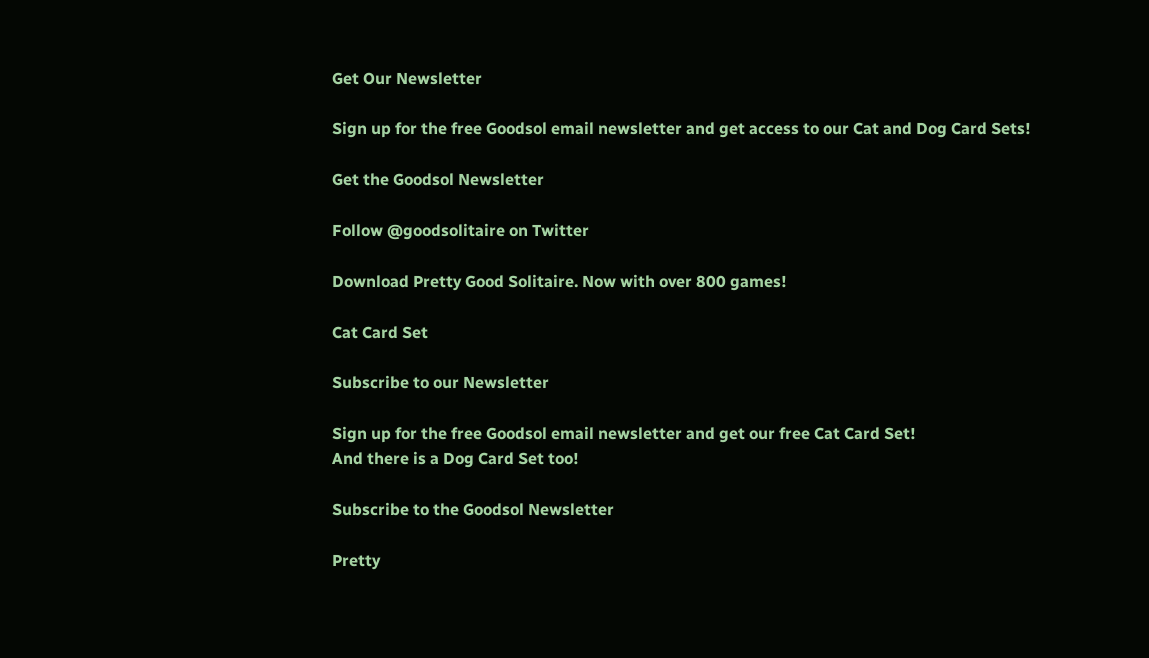Get Our Newsletter

Sign up for the free Goodsol email newsletter and get access to our Cat and Dog Card Sets!

Get the Goodsol Newsletter

Follow @goodsolitaire on Twitter

Download Pretty Good Solitaire. Now with over 800 games!

Cat Card Set

Subscribe to our Newsletter

Sign up for the free Goodsol email newsletter and get our free Cat Card Set!
And there is a Dog Card Set too!

Subscribe to the Goodsol Newsletter

Pretty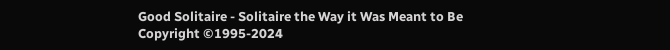Good Solitaire - Solitaire the Way it Was Meant to Be
Copyright ©1995-2024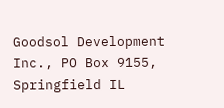Goodsol Development Inc., PO Box 9155, Springfield IL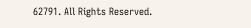62791. All Rights Reserved.